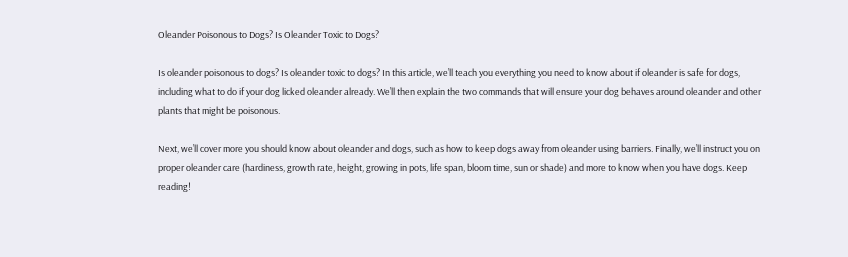Oleander Poisonous to Dogs? Is Oleander Toxic to Dogs?

Is oleander poisonous to dogs? Is oleander toxic to dogs? In this article, we’ll teach you everything you need to know about if oleander is safe for dogs, including what to do if your dog licked oleander already. We’ll then explain the two commands that will ensure your dog behaves around oleander and other plants that might be poisonous.

Next, we’ll cover more you should know about oleander and dogs, such as how to keep dogs away from oleander using barriers. Finally, we’ll instruct you on proper oleander care (hardiness, growth rate, height, growing in pots, life span, bloom time, sun or shade) and more to know when you have dogs. Keep reading!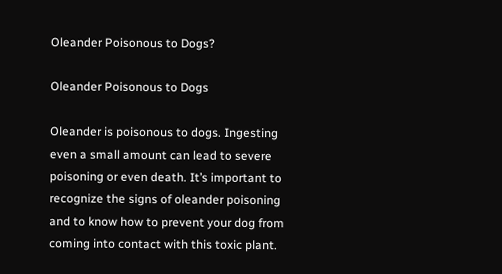Oleander Poisonous to Dogs?

Oleander Poisonous to Dogs

Oleander is poisonous to dogs. Ingesting even a small amount can lead to severe poisoning or even death. It’s important to recognize the signs of oleander poisoning and to know how to prevent your dog from coming into contact with this toxic plant.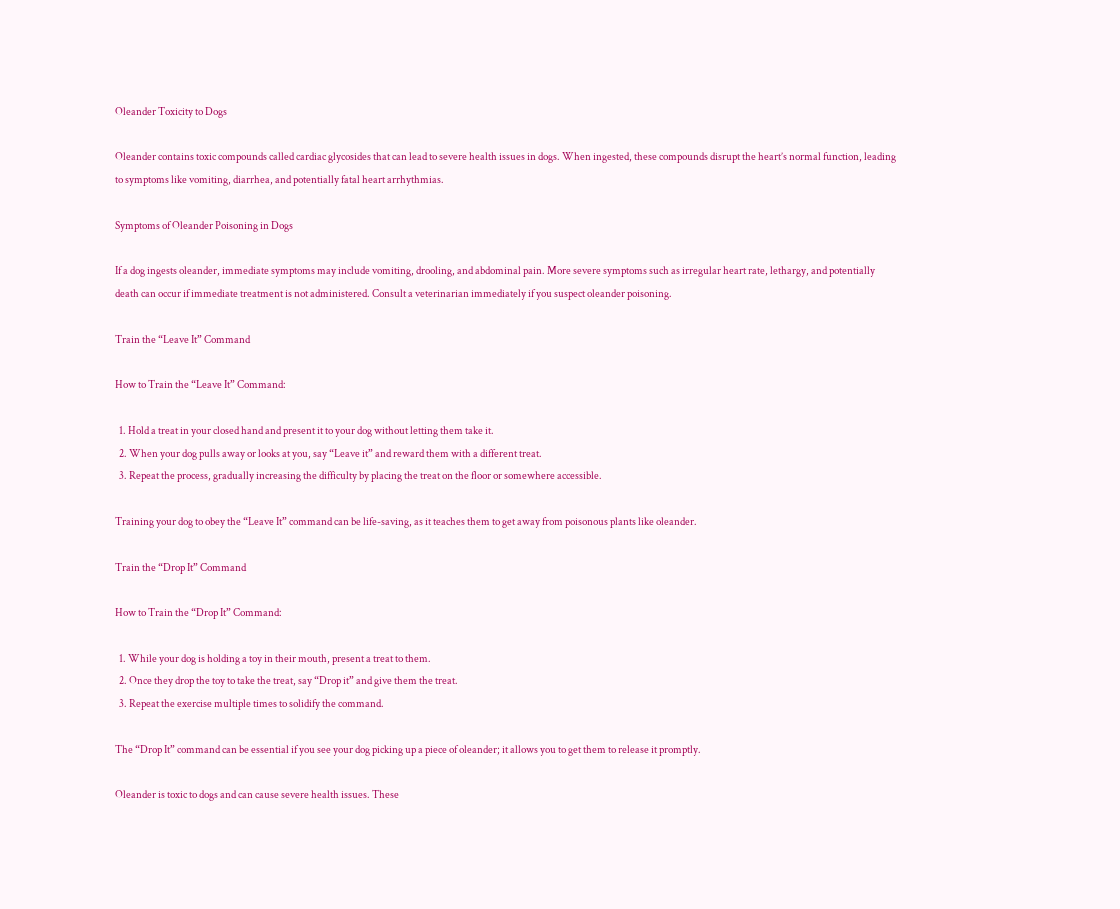Oleander Toxicity to Dogs

Oleander contains toxic compounds called cardiac glycosides that can lead to severe health issues in dogs. When ingested, these compounds disrupt the heart’s normal function, leading to symptoms like vomiting, diarrhea, and potentially fatal heart arrhythmias.

Symptoms of Oleander Poisoning in Dogs

If a dog ingests oleander, immediate symptoms may include vomiting, drooling, and abdominal pain. More severe symptoms such as irregular heart rate, lethargy, and potentially death can occur if immediate treatment is not administered. Consult a veterinarian immediately if you suspect oleander poisoning.

Train the “Leave It” Command

How to Train the “Leave It” Command:

  1. Hold a treat in your closed hand and present it to your dog without letting them take it.
  2. When your dog pulls away or looks at you, say “Leave it” and reward them with a different treat.
  3. Repeat the process, gradually increasing the difficulty by placing the treat on the floor or somewhere accessible.

Training your dog to obey the “Leave It” command can be life-saving, as it teaches them to get away from poisonous plants like oleander.

Train the “Drop It” Command

How to Train the “Drop It” Command:

  1. While your dog is holding a toy in their mouth, present a treat to them.
  2. Once they drop the toy to take the treat, say “Drop it” and give them the treat.
  3. Repeat the exercise multiple times to solidify the command.

The “Drop It” command can be essential if you see your dog picking up a piece of oleander; it allows you to get them to release it promptly.

Oleander is toxic to dogs and can cause severe health issues. These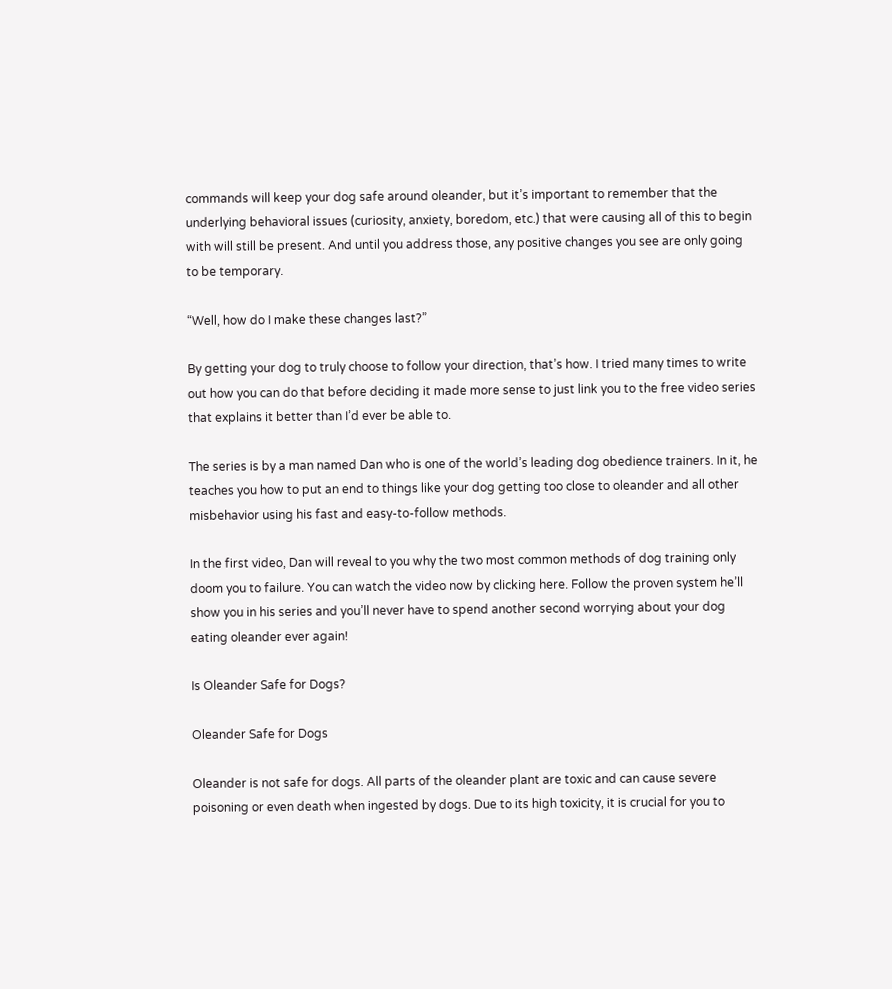commands will keep your dog safe around oleander, but it’s important to remember that the underlying behavioral issues (curiosity, anxiety, boredom, etc.) that were causing all of this to begin with will still be present. And until you address those, any positive changes you see are only going to be temporary.

“Well, how do I make these changes last?”

By getting your dog to truly choose to follow your direction, that’s how. I tried many times to write out how you can do that before deciding it made more sense to just link you to the free video series that explains it better than I’d ever be able to.

The series is by a man named Dan who is one of the world’s leading dog obedience trainers. In it, he teaches you how to put an end to things like your dog getting too close to oleander and all other misbehavior using his fast and easy-to-follow methods.

In the first video, Dan will reveal to you why the two most common methods of dog training only doom you to failure. You can watch the video now by clicking here. Follow the proven system he’ll show you in his series and you’ll never have to spend another second worrying about your dog eating oleander ever again!

Is Oleander Safe for Dogs?

Oleander Safe for Dogs

Oleander is not safe for dogs. All parts of the oleander plant are toxic and can cause severe poisoning or even death when ingested by dogs. Due to its high toxicity, it is crucial for you to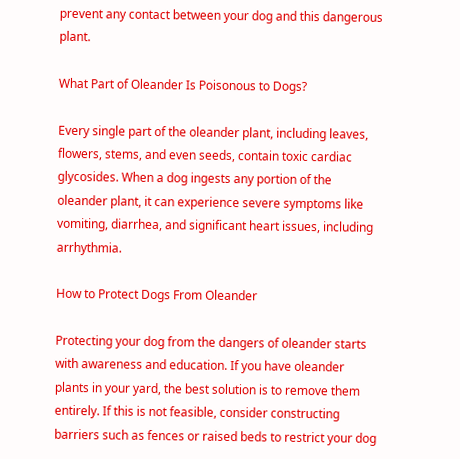prevent any contact between your dog and this dangerous plant.

What Part of Oleander Is Poisonous to Dogs?

Every single part of the oleander plant, including leaves, flowers, stems, and even seeds, contain toxic cardiac glycosides. When a dog ingests any portion of the oleander plant, it can experience severe symptoms like vomiting, diarrhea, and significant heart issues, including arrhythmia.

How to Protect Dogs From Oleander

Protecting your dog from the dangers of oleander starts with awareness and education. If you have oleander plants in your yard, the best solution is to remove them entirely. If this is not feasible, consider constructing barriers such as fences or raised beds to restrict your dog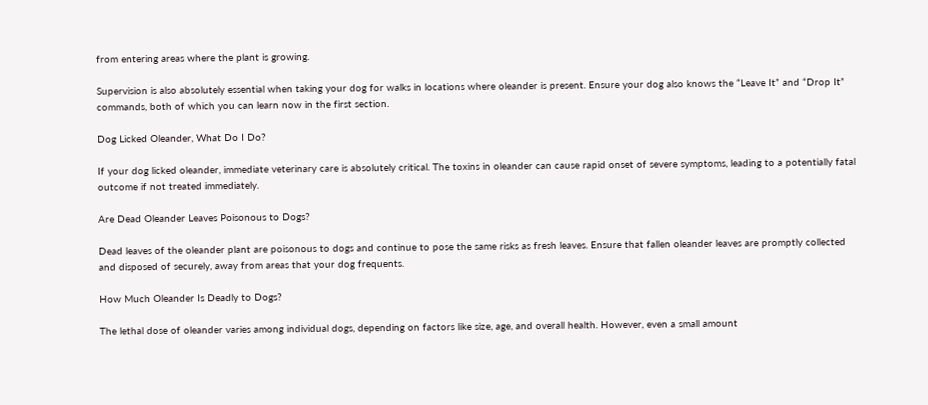from entering areas where the plant is growing.

Supervision is also absolutely essential when taking your dog for walks in locations where oleander is present. Ensure your dog also knows the “Leave It” and “Drop It” commands, both of which you can learn now in the first section.

Dog Licked Oleander, What Do I Do?

If your dog licked oleander, immediate veterinary care is absolutely critical. The toxins in oleander can cause rapid onset of severe symptoms, leading to a potentially fatal outcome if not treated immediately.

Are Dead Oleander Leaves Poisonous to Dogs?

Dead leaves of the oleander plant are poisonous to dogs and continue to pose the same risks as fresh leaves. Ensure that fallen oleander leaves are promptly collected and disposed of securely, away from areas that your dog frequents.

How Much Oleander Is Deadly to Dogs?

The lethal dose of oleander varies among individual dogs, depending on factors like size, age, and overall health. However, even a small amount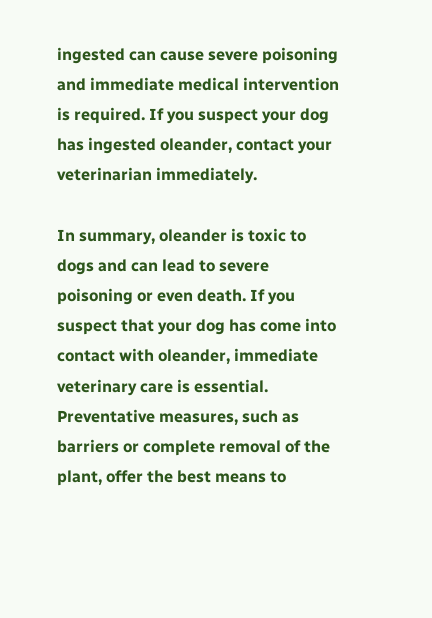ingested can cause severe poisoning and immediate medical intervention is required. If you suspect your dog has ingested oleander, contact your veterinarian immediately.

In summary, oleander is toxic to dogs and can lead to severe poisoning or even death. If you suspect that your dog has come into contact with oleander, immediate veterinary care is essential. Preventative measures, such as barriers or complete removal of the plant, offer the best means to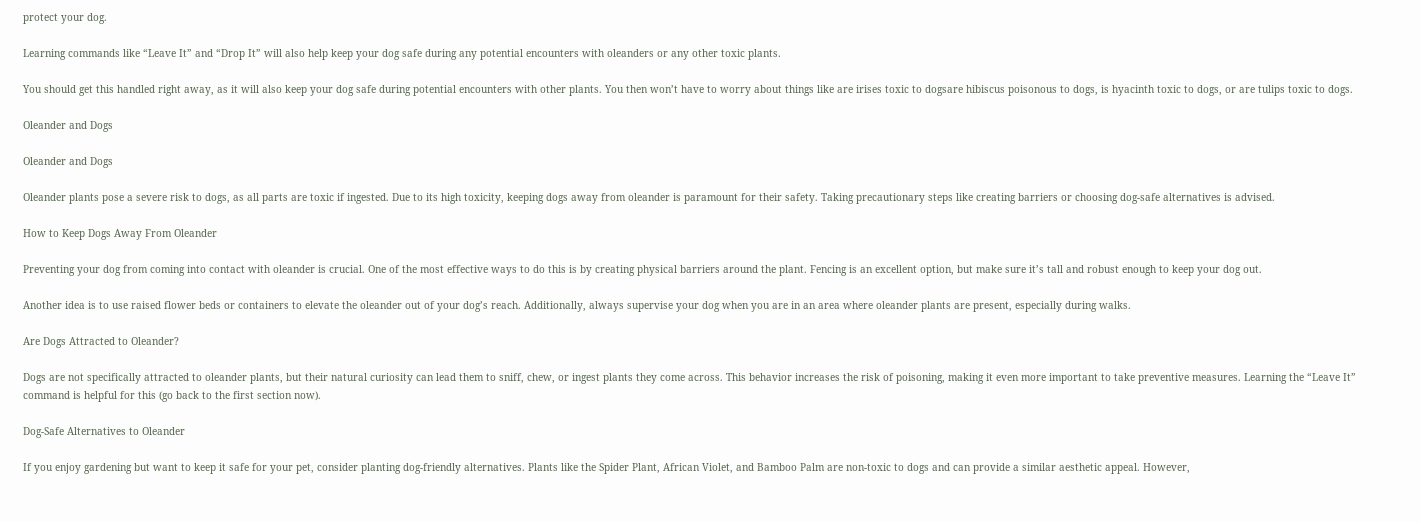protect your dog.

Learning commands like “Leave It” and “Drop It” will also help keep your dog safe during any potential encounters with oleanders or any other toxic plants.

You should get this handled right away, as it will also keep your dog safe during potential encounters with other plants. You then won’t have to worry about things like are irises toxic to dogsare hibiscus poisonous to dogs, is hyacinth toxic to dogs, or are tulips toxic to dogs.

Oleander and Dogs

Oleander and Dogs

Oleander plants pose a severe risk to dogs, as all parts are toxic if ingested. Due to its high toxicity, keeping dogs away from oleander is paramount for their safety. Taking precautionary steps like creating barriers or choosing dog-safe alternatives is advised.

How to Keep Dogs Away From Oleander

Preventing your dog from coming into contact with oleander is crucial. One of the most effective ways to do this is by creating physical barriers around the plant. Fencing is an excellent option, but make sure it’s tall and robust enough to keep your dog out.

Another idea is to use raised flower beds or containers to elevate the oleander out of your dog’s reach. Additionally, always supervise your dog when you are in an area where oleander plants are present, especially during walks.

Are Dogs Attracted to Oleander?

Dogs are not specifically attracted to oleander plants, but their natural curiosity can lead them to sniff, chew, or ingest plants they come across. This behavior increases the risk of poisoning, making it even more important to take preventive measures. Learning the “Leave It” command is helpful for this (go back to the first section now).

Dog-Safe Alternatives to Oleander

If you enjoy gardening but want to keep it safe for your pet, consider planting dog-friendly alternatives. Plants like the Spider Plant, African Violet, and Bamboo Palm are non-toxic to dogs and can provide a similar aesthetic appeal. However,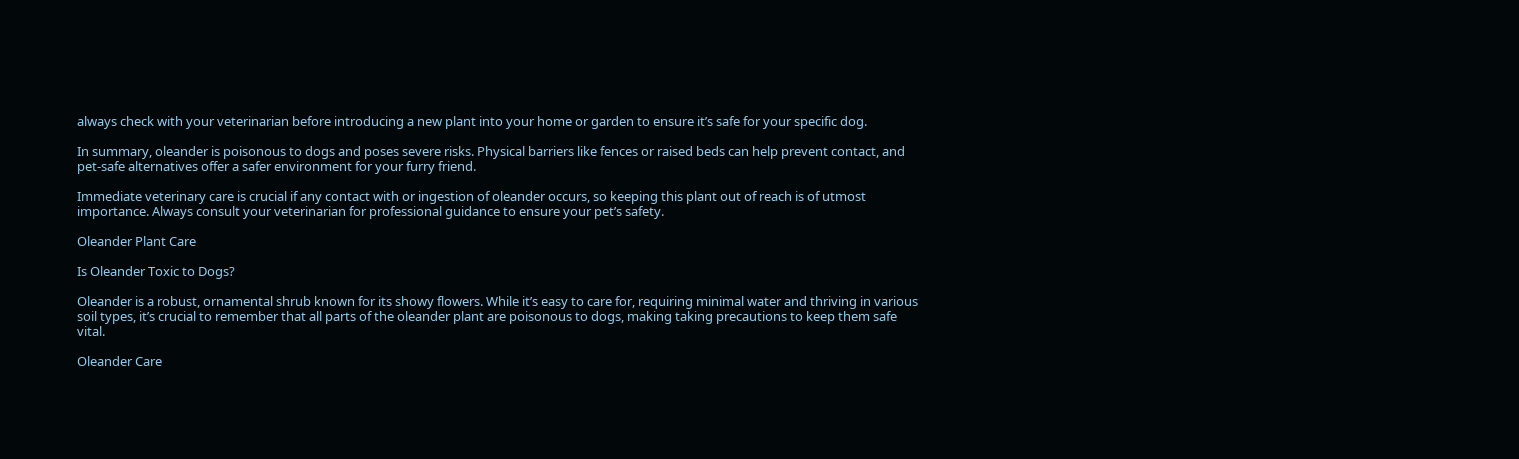always check with your veterinarian before introducing a new plant into your home or garden to ensure it’s safe for your specific dog.

In summary, oleander is poisonous to dogs and poses severe risks. Physical barriers like fences or raised beds can help prevent contact, and pet-safe alternatives offer a safer environment for your furry friend.

Immediate veterinary care is crucial if any contact with or ingestion of oleander occurs, so keeping this plant out of reach is of utmost importance. Always consult your veterinarian for professional guidance to ensure your pet’s safety.

Oleander Plant Care

Is Oleander Toxic to Dogs?

Oleander is a robust, ornamental shrub known for its showy flowers. While it’s easy to care for, requiring minimal water and thriving in various soil types, it’s crucial to remember that all parts of the oleander plant are poisonous to dogs, making taking precautions to keep them safe vital.

Oleander Care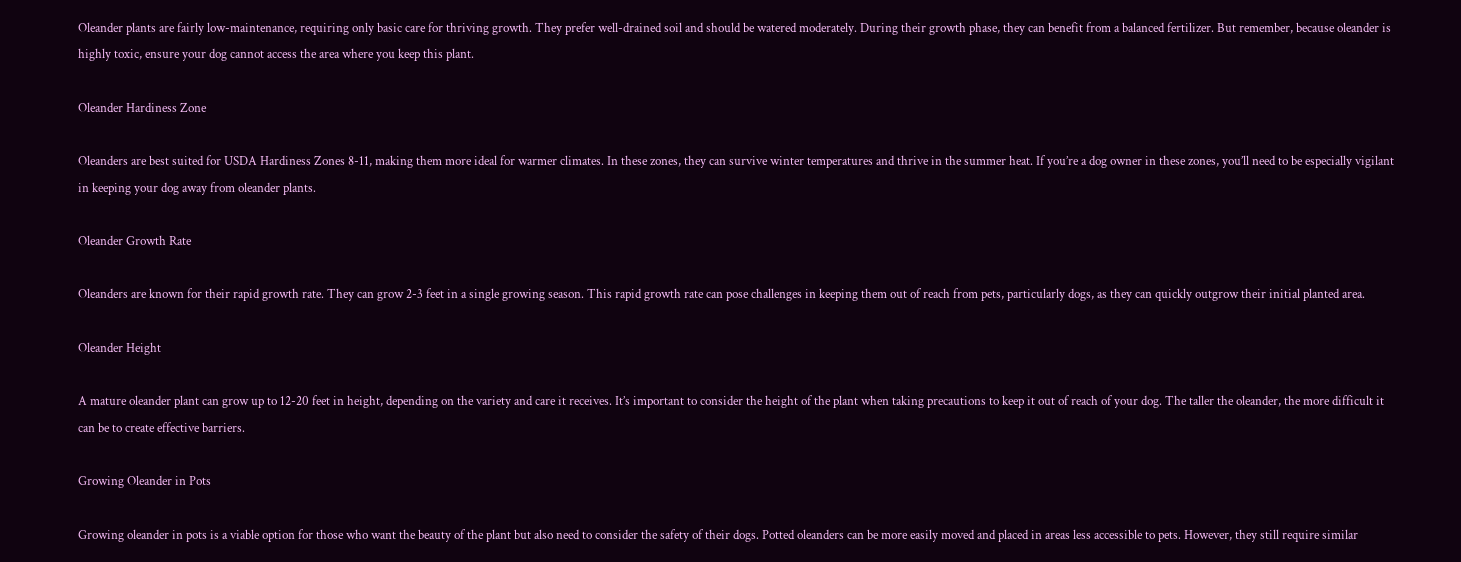Oleander plants are fairly low-maintenance, requiring only basic care for thriving growth. They prefer well-drained soil and should be watered moderately. During their growth phase, they can benefit from a balanced fertilizer. But remember, because oleander is highly toxic, ensure your dog cannot access the area where you keep this plant.

Oleander Hardiness Zone

Oleanders are best suited for USDA Hardiness Zones 8-11, making them more ideal for warmer climates. In these zones, they can survive winter temperatures and thrive in the summer heat. If you’re a dog owner in these zones, you’ll need to be especially vigilant in keeping your dog away from oleander plants.

Oleander Growth Rate

Oleanders are known for their rapid growth rate. They can grow 2-3 feet in a single growing season. This rapid growth rate can pose challenges in keeping them out of reach from pets, particularly dogs, as they can quickly outgrow their initial planted area.

Oleander Height

A mature oleander plant can grow up to 12-20 feet in height, depending on the variety and care it receives. It’s important to consider the height of the plant when taking precautions to keep it out of reach of your dog. The taller the oleander, the more difficult it can be to create effective barriers.

Growing Oleander in Pots

Growing oleander in pots is a viable option for those who want the beauty of the plant but also need to consider the safety of their dogs. Potted oleanders can be more easily moved and placed in areas less accessible to pets. However, they still require similar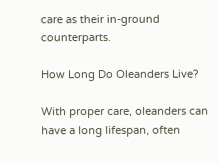care as their in-ground counterparts.

How Long Do Oleanders Live?

With proper care, oleanders can have a long lifespan, often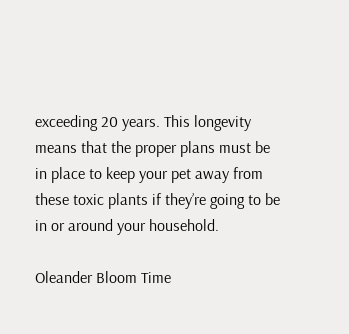exceeding 20 years. This longevity means that the proper plans must be in place to keep your pet away from these toxic plants if they’re going to be in or around your household.

Oleander Bloom Time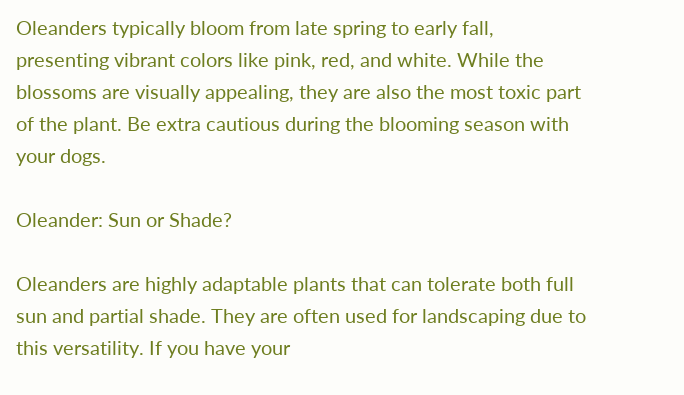Oleanders typically bloom from late spring to early fall, presenting vibrant colors like pink, red, and white. While the blossoms are visually appealing, they are also the most toxic part of the plant. Be extra cautious during the blooming season with your dogs.

Oleander: Sun or Shade?

Oleanders are highly adaptable plants that can tolerate both full sun and partial shade. They are often used for landscaping due to this versatility. If you have your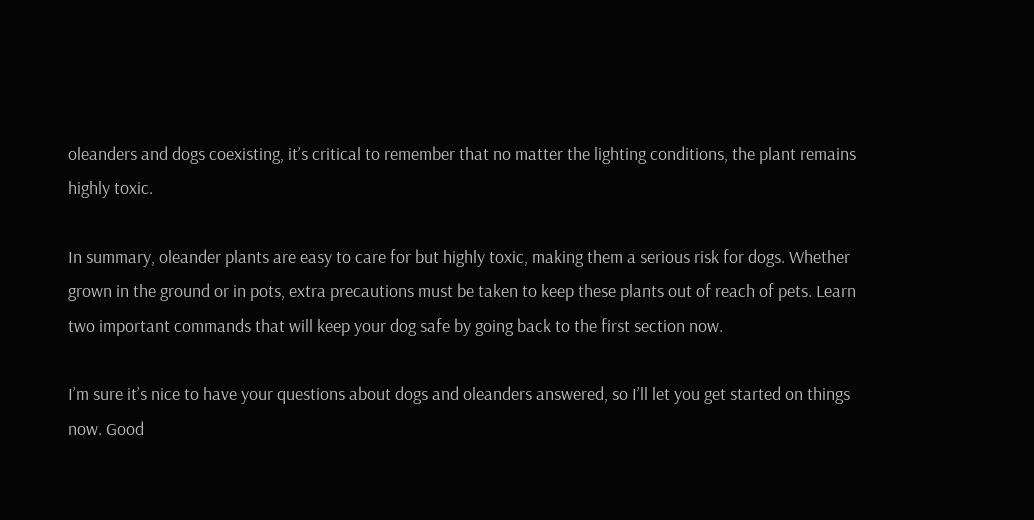oleanders and dogs coexisting, it’s critical to remember that no matter the lighting conditions, the plant remains highly toxic.

In summary, oleander plants are easy to care for but highly toxic, making them a serious risk for dogs. Whether grown in the ground or in pots, extra precautions must be taken to keep these plants out of reach of pets. Learn two important commands that will keep your dog safe by going back to the first section now.

I’m sure it’s nice to have your questions about dogs and oleanders answered, so I’ll let you get started on things now. Good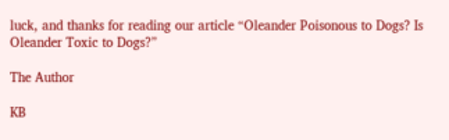luck, and thanks for reading our article “Oleander Poisonous to Dogs? Is Oleander Toxic to Dogs?”

The Author

KB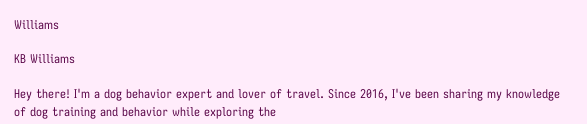Williams

KB Williams

Hey there! I'm a dog behavior expert and lover of travel. Since 2016, I've been sharing my knowledge of dog training and behavior while exploring the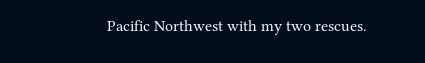Pacific Northwest with my two rescues.